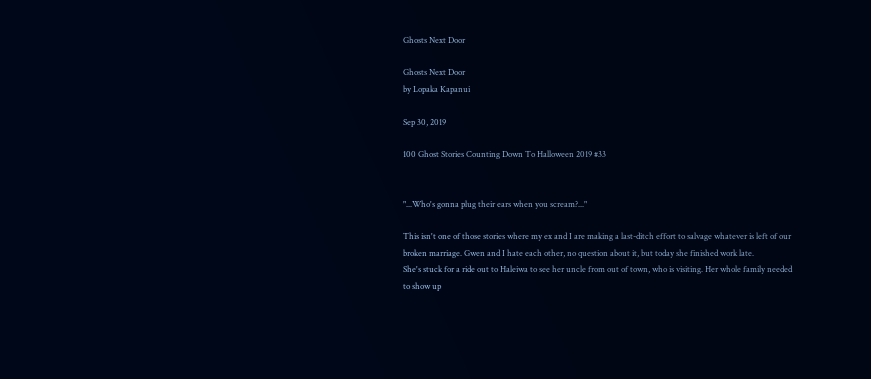Ghosts Next Door

Ghosts Next Door
by Lopaka Kapanui

Sep 30, 2019

100 Ghost Stories Counting Down To Halloween 2019 #33


"...Who's gonna plug their ears when you scream?..."

This isn't one of those stories where my ex and I are making a last-ditch effort to salvage whatever is left of our broken marriage. Gwen and I hate each other, no question about it, but today she finished work late.
She's stuck for a ride out to Haleiwa to see her uncle from out of town, who is visiting. Her whole family needed to show up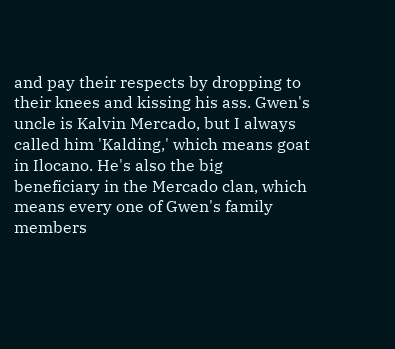and pay their respects by dropping to their knees and kissing his ass. Gwen's uncle is Kalvin Mercado, but I always called him 'Kalding,' which means goat in Ilocano. He's also the big beneficiary in the Mercado clan, which means every one of Gwen's family members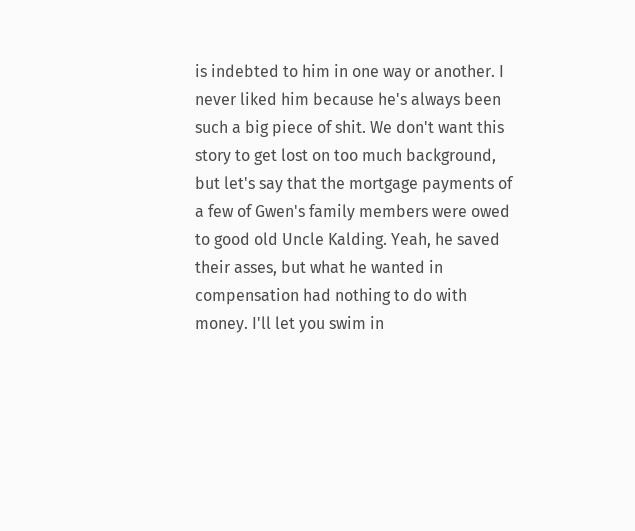is indebted to him in one way or another. I never liked him because he's always been such a big piece of shit. We don't want this story to get lost on too much background, but let's say that the mortgage payments of a few of Gwen's family members were owed to good old Uncle Kalding. Yeah, he saved their asses, but what he wanted in compensation had nothing to do with money. I'll let you swim in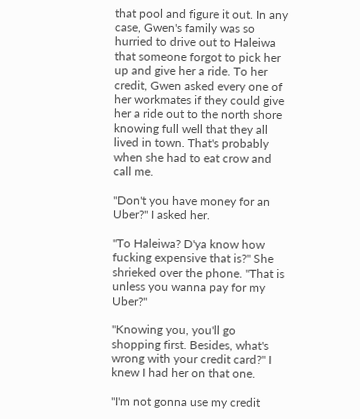that pool and figure it out. In any case, Gwen's family was so hurried to drive out to Haleiwa that someone forgot to pick her up and give her a ride. To her credit, Gwen asked every one of her workmates if they could give her a ride out to the north shore knowing full well that they all lived in town. That's probably when she had to eat crow and call me.

"Don't you have money for an Uber?" I asked her.

"To Haleiwa? D'ya know how fucking expensive that is?" She shrieked over the phone. "That is unless you wanna pay for my Uber?"

"Knowing you, you'll go shopping first. Besides, what's wrong with your credit card?" I knew I had her on that one.

"I'm not gonna use my credit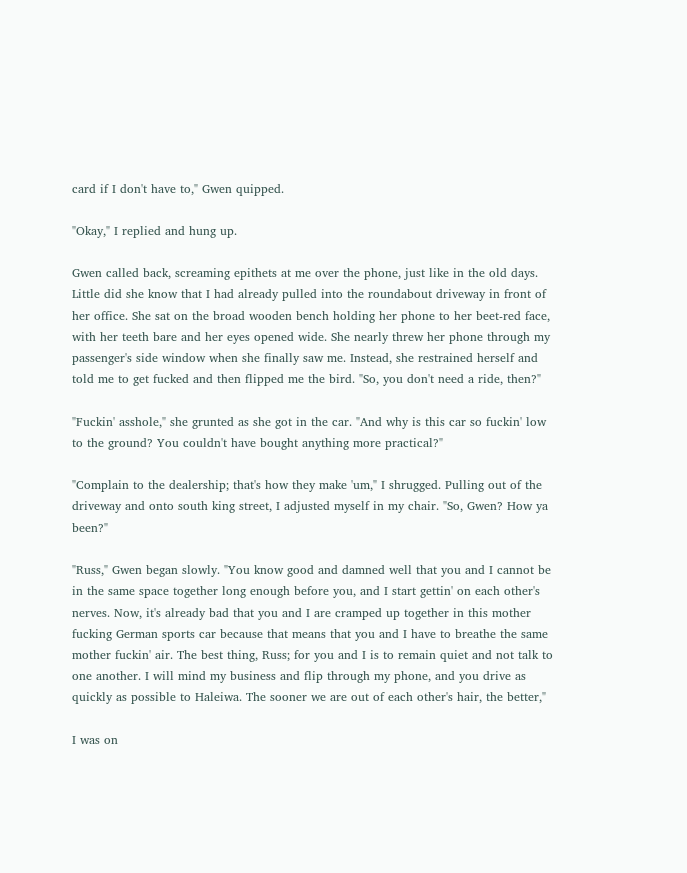card if I don't have to," Gwen quipped.

"Okay," I replied and hung up.

Gwen called back, screaming epithets at me over the phone, just like in the old days. Little did she know that I had already pulled into the roundabout driveway in front of her office. She sat on the broad wooden bench holding her phone to her beet-red face, with her teeth bare and her eyes opened wide. She nearly threw her phone through my passenger's side window when she finally saw me. Instead, she restrained herself and told me to get fucked and then flipped me the bird. "So, you don't need a ride, then?"

"Fuckin' asshole," she grunted as she got in the car. "And why is this car so fuckin' low to the ground? You couldn't have bought anything more practical?"

"Complain to the dealership; that's how they make 'um," I shrugged. Pulling out of the driveway and onto south king street, I adjusted myself in my chair. "So, Gwen? How ya been?"

"Russ," Gwen began slowly. "You know good and damned well that you and I cannot be in the same space together long enough before you, and I start gettin' on each other's nerves. Now, it's already bad that you and I are cramped up together in this mother fucking German sports car because that means that you and I have to breathe the same mother fuckin' air. The best thing, Russ; for you and I is to remain quiet and not talk to one another. I will mind my business and flip through my phone, and you drive as quickly as possible to Haleiwa. The sooner we are out of each other's hair, the better,"

I was on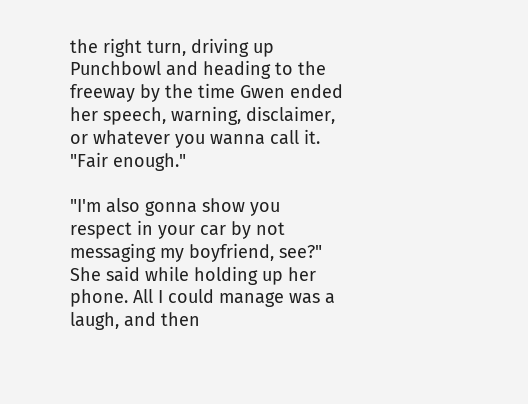the right turn, driving up Punchbowl and heading to the freeway by the time Gwen ended her speech, warning, disclaimer, or whatever you wanna call it. "Fair enough."

"I'm also gonna show you respect in your car by not messaging my boyfriend, see?" She said while holding up her phone. All I could manage was a laugh, and then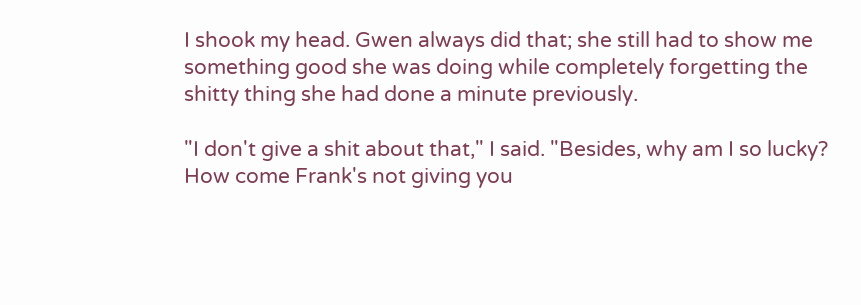I shook my head. Gwen always did that; she still had to show me something good she was doing while completely forgetting the shitty thing she had done a minute previously.

"I don't give a shit about that," I said. "Besides, why am I so lucky? How come Frank's not giving you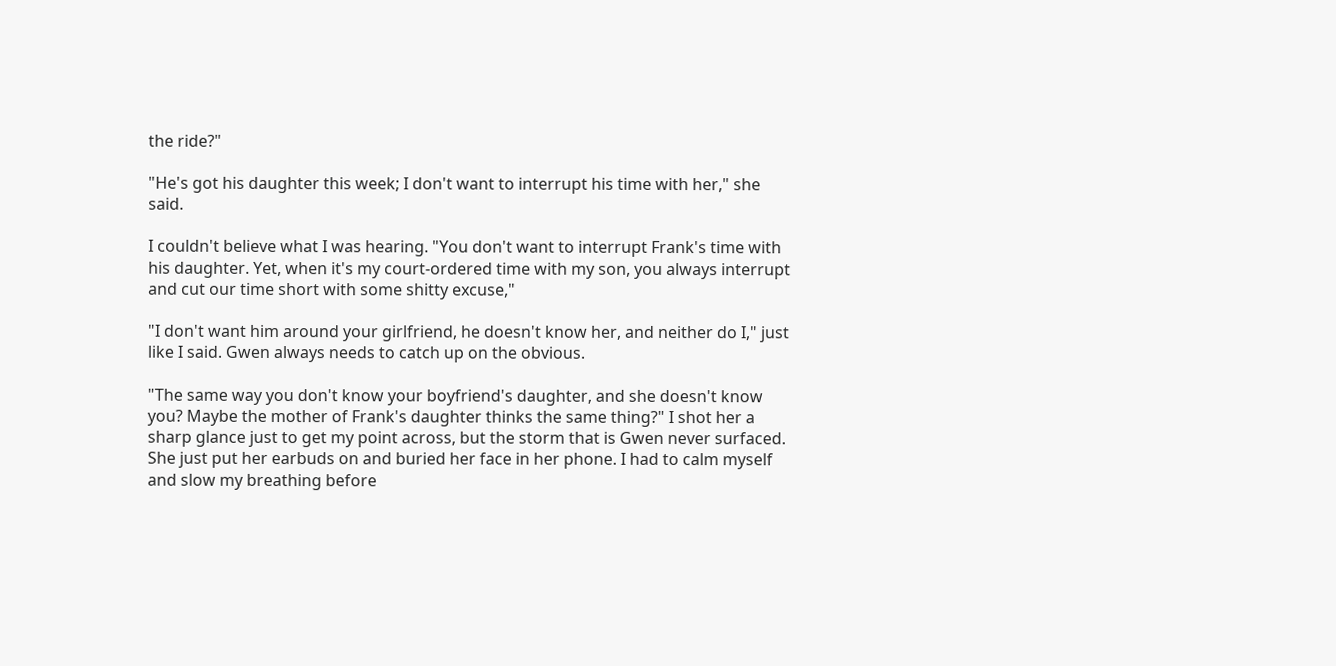the ride?"

"He's got his daughter this week; I don't want to interrupt his time with her," she said.

I couldn't believe what I was hearing. "You don't want to interrupt Frank's time with his daughter. Yet, when it's my court-ordered time with my son, you always interrupt and cut our time short with some shitty excuse,"

"I don't want him around your girlfriend, he doesn't know her, and neither do I," just like I said. Gwen always needs to catch up on the obvious.

"The same way you don't know your boyfriend's daughter, and she doesn't know you? Maybe the mother of Frank's daughter thinks the same thing?" I shot her a sharp glance just to get my point across, but the storm that is Gwen never surfaced. She just put her earbuds on and buried her face in her phone. I had to calm myself and slow my breathing before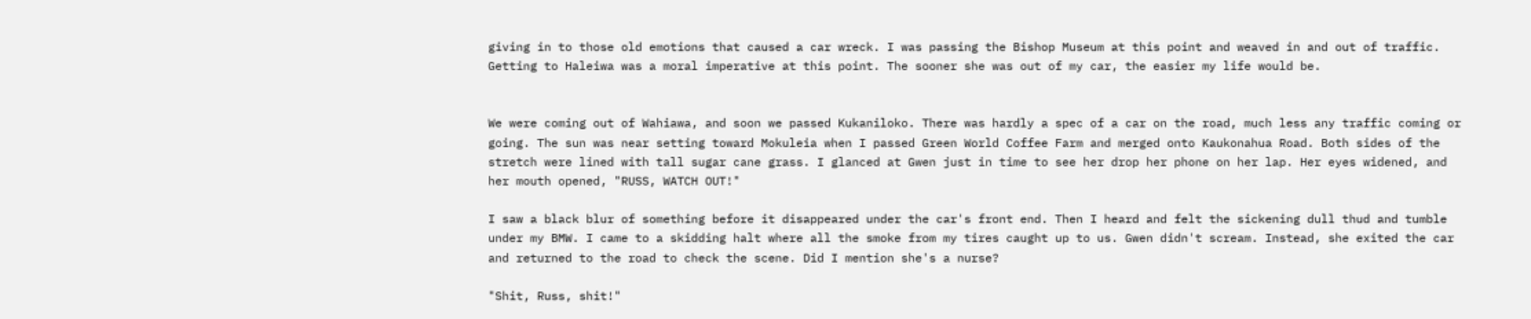giving in to those old emotions that caused a car wreck. I was passing the Bishop Museum at this point and weaved in and out of traffic. Getting to Haleiwa was a moral imperative at this point. The sooner she was out of my car, the easier my life would be.


We were coming out of Wahiawa, and soon we passed Kukaniloko. There was hardly a spec of a car on the road, much less any traffic coming or going. The sun was near setting toward Mokuleia when I passed Green World Coffee Farm and merged onto Kaukonahua Road. Both sides of the stretch were lined with tall sugar cane grass. I glanced at Gwen just in time to see her drop her phone on her lap. Her eyes widened, and her mouth opened, "RUSS, WATCH OUT!"

I saw a black blur of something before it disappeared under the car's front end. Then I heard and felt the sickening dull thud and tumble under my BMW. I came to a skidding halt where all the smoke from my tires caught up to us. Gwen didn't scream. Instead, she exited the car and returned to the road to check the scene. Did I mention she's a nurse?

"Shit, Russ, shit!"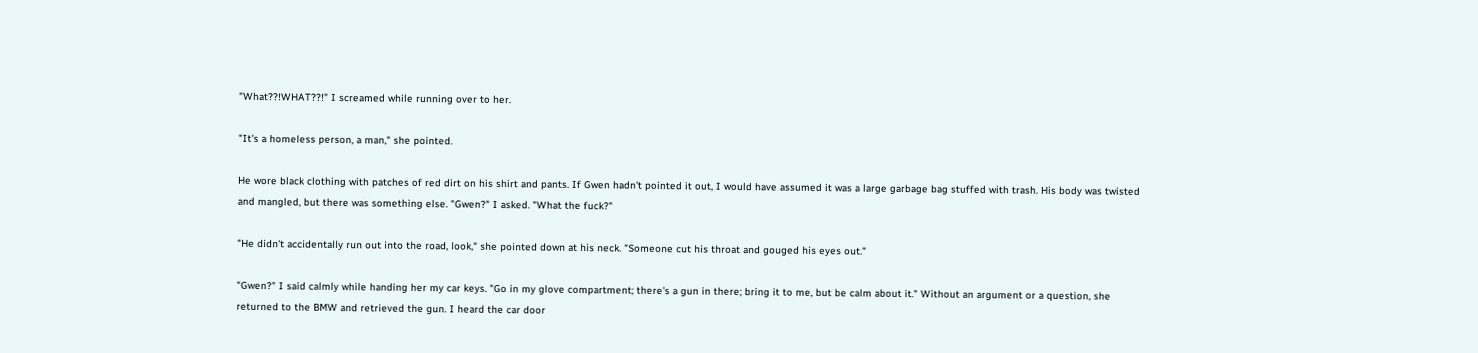"What??!WHAT??!" I screamed while running over to her.

"It's a homeless person, a man," she pointed.

He wore black clothing with patches of red dirt on his shirt and pants. If Gwen hadn't pointed it out, I would have assumed it was a large garbage bag stuffed with trash. His body was twisted and mangled, but there was something else. "Gwen?" I asked. "What the fuck?"

"He didn't accidentally run out into the road, look," she pointed down at his neck. "Someone cut his throat and gouged his eyes out."

"Gwen?" I said calmly while handing her my car keys. "Go in my glove compartment; there's a gun in there; bring it to me, but be calm about it." Without an argument or a question, she returned to the BMW and retrieved the gun. I heard the car door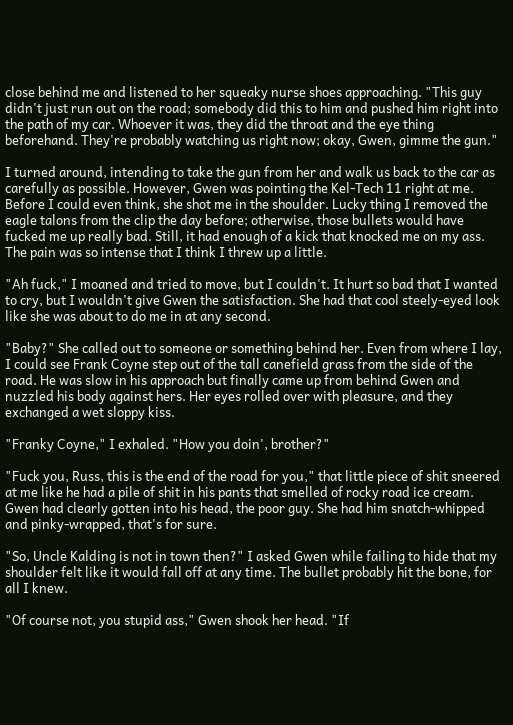close behind me and listened to her squeaky nurse shoes approaching. "This guy didn't just run out on the road; somebody did this to him and pushed him right into the path of my car. Whoever it was, they did the throat and the eye thing beforehand. They're probably watching us right now; okay, Gwen, gimme the gun."

I turned around, intending to take the gun from her and walk us back to the car as carefully as possible. However, Gwen was pointing the Kel-Tech 11 right at me. Before I could even think, she shot me in the shoulder. Lucky thing I removed the eagle talons from the clip the day before; otherwise, those bullets would have fucked me up really bad. Still, it had enough of a kick that knocked me on my ass. The pain was so intense that I think I threw up a little.

"Ah fuck," I moaned and tried to move, but I couldn't. It hurt so bad that I wanted to cry, but I wouldn't give Gwen the satisfaction. She had that cool steely-eyed look like she was about to do me in at any second.

"Baby?" She called out to someone or something behind her. Even from where I lay, I could see Frank Coyne step out of the tall canefield grass from the side of the road. He was slow in his approach but finally came up from behind Gwen and nuzzled his body against hers. Her eyes rolled over with pleasure, and they exchanged a wet sloppy kiss.

"Franky Coyne," I exhaled. "How you doin', brother?"

"Fuck you, Russ, this is the end of the road for you," that little piece of shit sneered at me like he had a pile of shit in his pants that smelled of rocky road ice cream. Gwen had clearly gotten into his head, the poor guy. She had him snatch-whipped and pinky-wrapped, that's for sure.

"So, Uncle Kalding is not in town then?" I asked Gwen while failing to hide that my shoulder felt like it would fall off at any time. The bullet probably hit the bone, for all I knew.

"Of course not, you stupid ass," Gwen shook her head. "If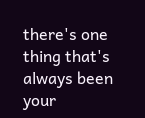there's one thing that's always been your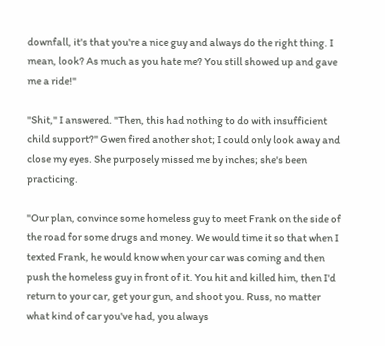downfall, it's that you're a nice guy and always do the right thing. I mean, look? As much as you hate me? You still showed up and gave me a ride!"

"Shit," I answered. "Then, this had nothing to do with insufficient child support?" Gwen fired another shot; I could only look away and close my eyes. She purposely missed me by inches; she's been practicing.

"Our plan, convince some homeless guy to meet Frank on the side of the road for some drugs and money. We would time it so that when I texted Frank, he would know when your car was coming and then push the homeless guy in front of it. You hit and killed him, then I'd return to your car, get your gun, and shoot you. Russ, no matter what kind of car you've had, you always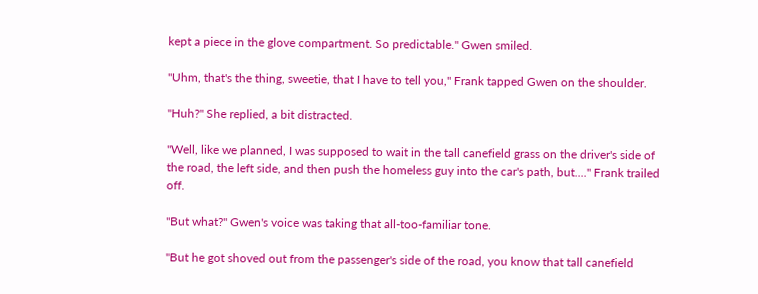kept a piece in the glove compartment. So predictable." Gwen smiled.

"Uhm, that's the thing, sweetie, that I have to tell you," Frank tapped Gwen on the shoulder.

"Huh?" She replied, a bit distracted.

"Well, like we planned, I was supposed to wait in the tall canefield grass on the driver's side of the road, the left side, and then push the homeless guy into the car's path, but...." Frank trailed off.

"But what?" Gwen's voice was taking that all-too-familiar tone.

"But he got shoved out from the passenger's side of the road, you know that tall canefield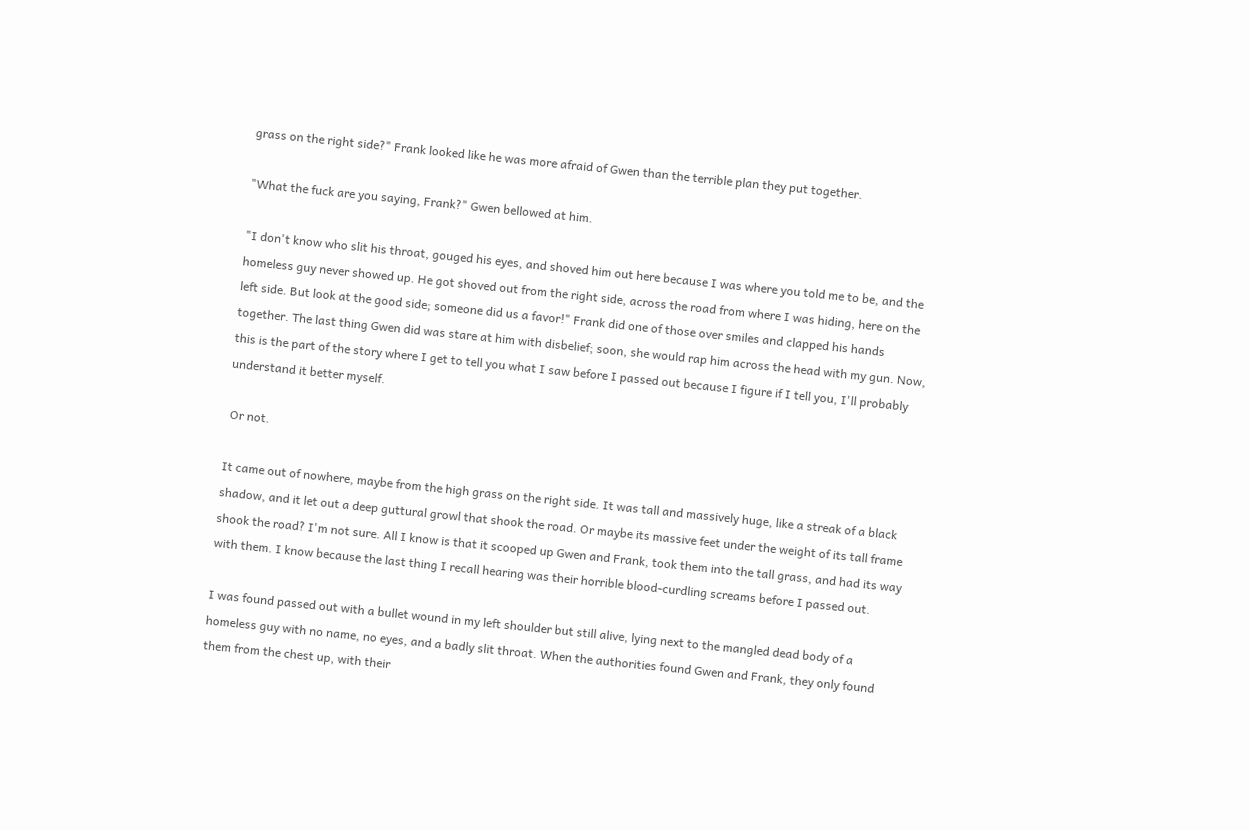grass on the right side?" Frank looked like he was more afraid of Gwen than the terrible plan they put together.

"What the fuck are you saying, Frank?" Gwen bellowed at him.

"I don't know who slit his throat, gouged his eyes, and shoved him out here because I was where you told me to be, and the homeless guy never showed up. He got shoved out from the right side, across the road from where I was hiding, here on the left side. But look at the good side; someone did us a favor!" Frank did one of those over smiles and clapped his hands together. The last thing Gwen did was stare at him with disbelief; soon, she would rap him across the head with my gun. Now, this is the part of the story where I get to tell you what I saw before I passed out because I figure if I tell you, I'll probably understand it better myself.

 Or not.

It came out of nowhere, maybe from the high grass on the right side. It was tall and massively huge, like a streak of a black shadow, and it let out a deep guttural growl that shook the road. Or maybe its massive feet under the weight of its tall frame shook the road? I'm not sure. All I know is that it scooped up Gwen and Frank, took them into the tall grass, and had its way with them. I know because the last thing I recall hearing was their horrible blood-curdling screams before I passed out.

I was found passed out with a bullet wound in my left shoulder but still alive, lying next to the mangled dead body of a homeless guy with no name, no eyes, and a badly slit throat. When the authorities found Gwen and Frank, they only found them from the chest up, with their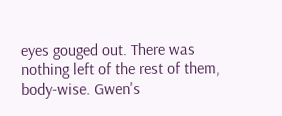eyes gouged out. There was nothing left of the rest of them, body-wise. Gwen's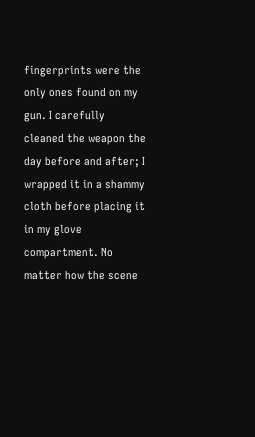fingerprints were the only ones found on my gun. I carefully cleaned the weapon the day before and after; I wrapped it in a shammy cloth before placing it in my glove compartment. No matter how the scene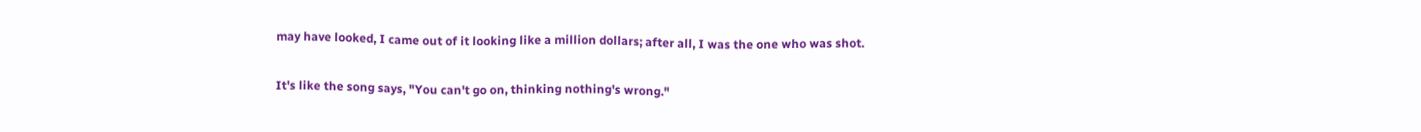may have looked, I came out of it looking like a million dollars; after all, I was the one who was shot.

It's like the song says, "You can't go on, thinking nothing's wrong."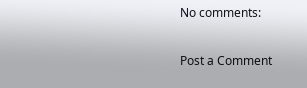No comments:

Post a Comment